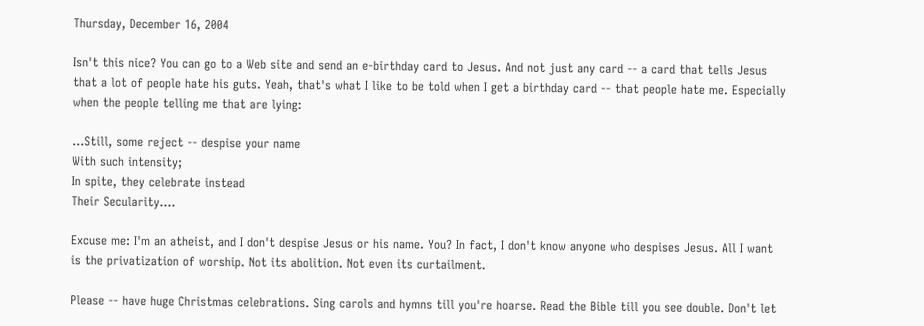Thursday, December 16, 2004

Isn't this nice? You can go to a Web site and send an e-birthday card to Jesus. And not just any card -- a card that tells Jesus that a lot of people hate his guts. Yeah, that's what I like to be told when I get a birthday card -- that people hate me. Especially when the people telling me that are lying:

...Still, some reject -- despise your name
With such intensity;
In spite, they celebrate instead
Their Secularity....

Excuse me: I'm an atheist, and I don't despise Jesus or his name. You? In fact, I don't know anyone who despises Jesus. All I want is the privatization of worship. Not its abolition. Not even its curtailment.

Please -- have huge Christmas celebrations. Sing carols and hymns till you're hoarse. Read the Bible till you see double. Don't let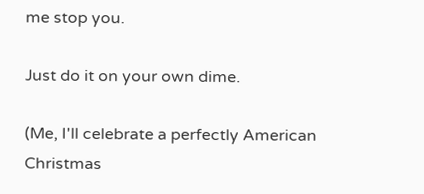me stop you.

Just do it on your own dime.

(Me, I'll celebrate a perfectly American Christmas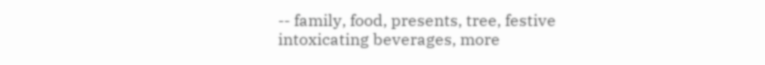-- family, food, presents, tree, festive intoxicating beverages, more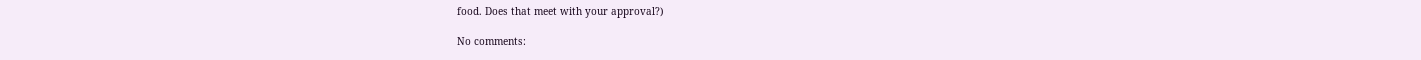food. Does that meet with your approval?)

No comments: